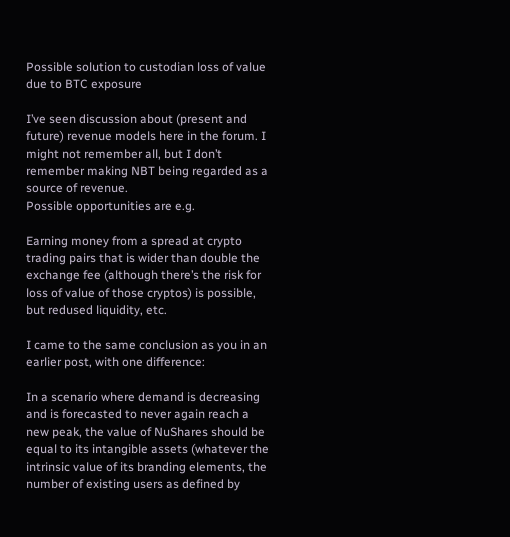Possible solution to custodian loss of value due to BTC exposure

I’ve seen discussion about (present and future) revenue models here in the forum. I might not remember all, but I don’t remember making NBT being regarded as a source of revenue.
Possible opportunities are e.g.

Earning money from a spread at crypto trading pairs that is wider than double the exchange fee (although there’s the risk for loss of value of those cryptos) is possible, but redused liquidity, etc.

I came to the same conclusion as you in an earlier post, with one difference:

In a scenario where demand is decreasing and is forecasted to never again reach a new peak, the value of NuShares should be equal to its intangible assets (whatever the intrinsic value of its branding elements, the number of existing users as defined by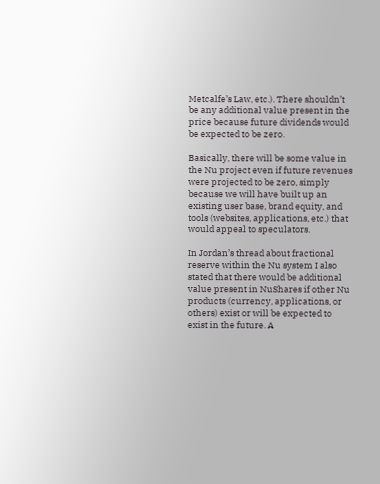Metcalfe’s Law, etc.). There shouldn’t be any additional value present in the price because future dividends would be expected to be zero.

Basically, there will be some value in the Nu project even if future revenues were projected to be zero, simply because we will have built up an existing user base, brand equity, and tools (websites, applications, etc.) that would appeal to speculators.

In Jordan’s thread about fractional reserve within the Nu system I also stated that there would be additional value present in NuShares if other Nu products (currency, applications, or others) exist or will be expected to exist in the future. A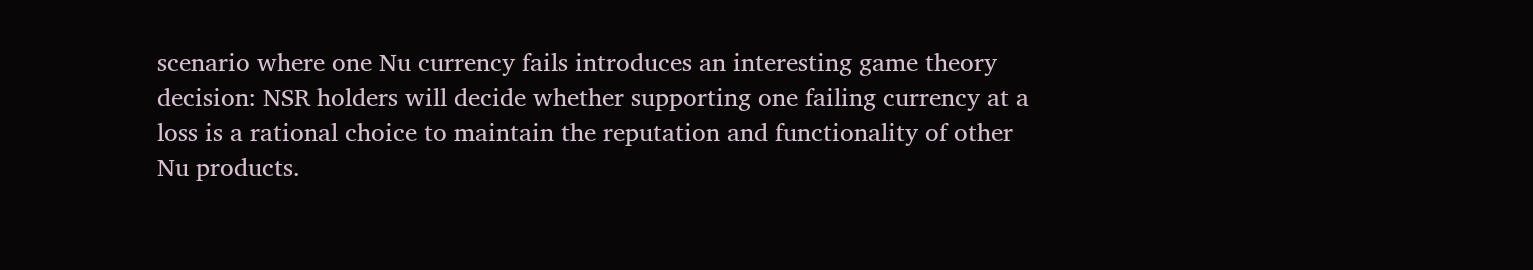scenario where one Nu currency fails introduces an interesting game theory decision: NSR holders will decide whether supporting one failing currency at a loss is a rational choice to maintain the reputation and functionality of other Nu products.